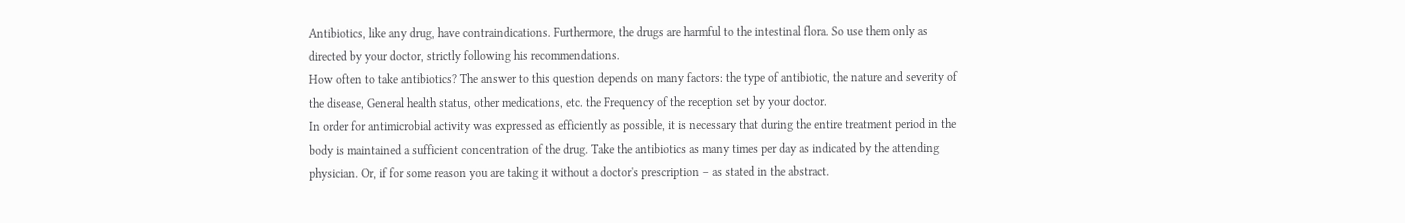Antibiotics, like any drug, have contraindications. Furthermore, the drugs are harmful to the intestinal flora. So use them only as directed by your doctor, strictly following his recommendations.
How often to take antibiotics? The answer to this question depends on many factors: the type of antibiotic, the nature and severity of the disease, General health status, other medications, etc. the Frequency of the reception set by your doctor.
In order for antimicrobial activity was expressed as efficiently as possible, it is necessary that during the entire treatment period in the body is maintained a sufficient concentration of the drug. Take the antibiotics as many times per day as indicated by the attending physician. Or, if for some reason you are taking it without a doctor's prescription – as stated in the abstract.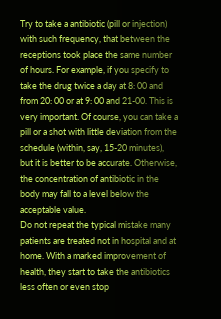Try to take a antibiotic (pill or injection) with such frequency, that between the receptions took place the same number of hours. For example, if you specify to take the drug twice a day at 8: 00 and from 20: 00 or at 9: 00 and 21-00. This is very important. Of course, you can take a pill or a shot with little deviation from the schedule (within, say, 15-20 minutes), but it is better to be accurate. Otherwise, the concentration of antibiotic in the body may fall to a level below the acceptable value.
Do not repeat the typical mistake many patients are treated not in hospital and at home. With a marked improvement of health, they start to take the antibiotics less often or even stop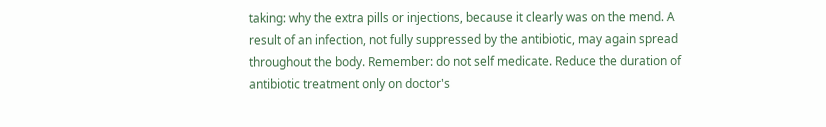taking: why the extra pills or injections, because it clearly was on the mend. A result of an infection, not fully suppressed by the antibiotic, may again spread throughout the body. Remember: do not self medicate. Reduce the duration of antibiotic treatment only on doctor's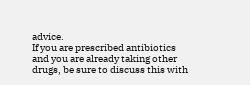advice.
If you are prescribed antibiotics and you are already taking other drugs, be sure to discuss this with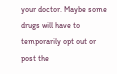your doctor. Maybe some drugs will have to temporarily opt out or post the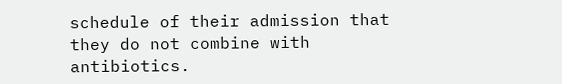schedule of their admission that they do not combine with antibiotics.